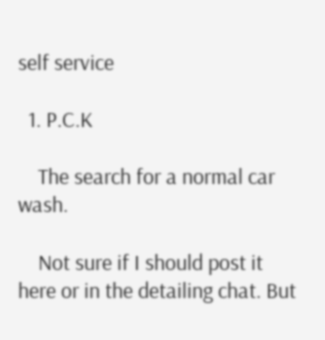self service

  1. P.C.K

    The search for a normal car wash.

    Not sure if I should post it here or in the detailing chat. But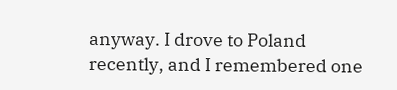anyway. I drove to Poland recently, and I remembered one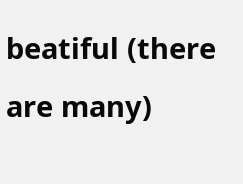beatiful (there are many)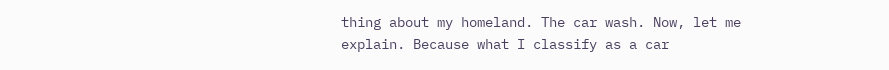thing about my homeland. The car wash. Now, let me explain. Because what I classify as a car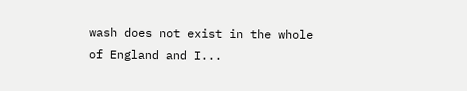wash does not exist in the whole of England and I...